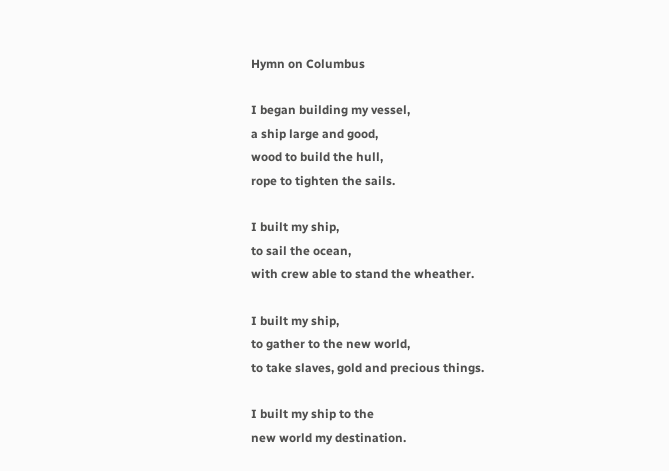Hymn on Columbus

I began building my vessel,
a ship large and good,
wood to build the hull,
rope to tighten the sails.

I built my ship,
to sail the ocean,
with crew able to stand the wheather.

I built my ship,
to gather to the new world,
to take slaves, gold and precious things.

I built my ship to the
new world my destination.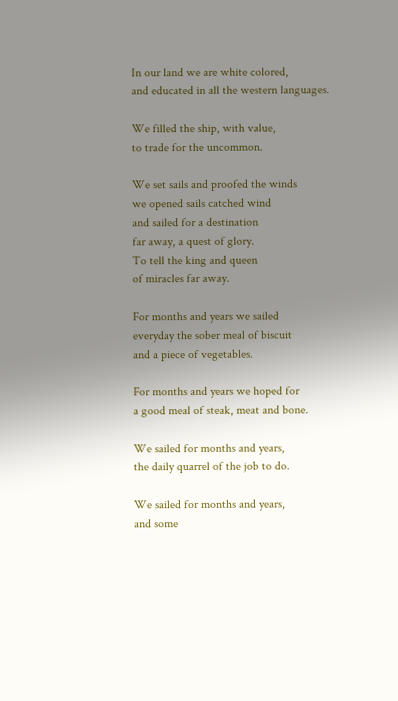In our land we are white colored,
and educated in all the western languages.

We filled the ship, with value,
to trade for the uncommon.

We set sails and proofed the winds
we opened sails catched wind
and sailed for a destination
far away, a quest of glory.
To tell the king and queen
of miracles far away.

For months and years we sailed
everyday the sober meal of biscuit
and a piece of vegetables.

For months and years we hoped for
a good meal of steak, meat and bone.

We sailed for months and years,
the daily quarrel of the job to do.

We sailed for months and years,
and some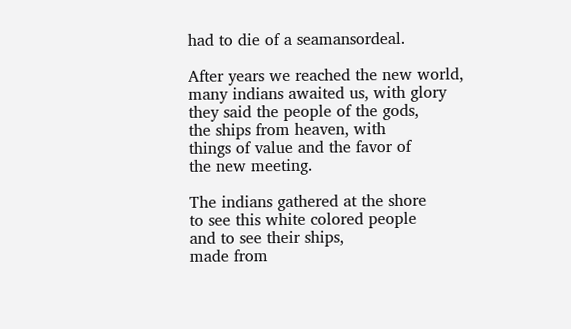had to die of a seamansordeal.

After years we reached the new world,
many indians awaited us, with glory
they said the people of the gods,
the ships from heaven, with
things of value and the favor of
the new meeting.

The indians gathered at the shore
to see this white colored people
and to see their ships,
made from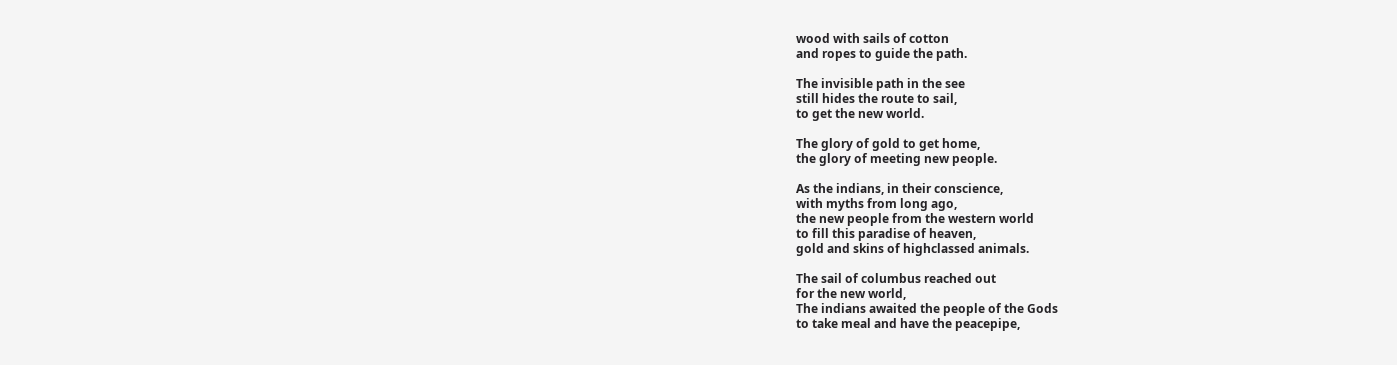wood with sails of cotton
and ropes to guide the path.

The invisible path in the see
still hides the route to sail,
to get the new world.

The glory of gold to get home,
the glory of meeting new people.

As the indians, in their conscience,
with myths from long ago,
the new people from the western world
to fill this paradise of heaven,
gold and skins of highclassed animals.

The sail of columbus reached out
for the new world,
The indians awaited the people of the Gods
to take meal and have the peacepipe,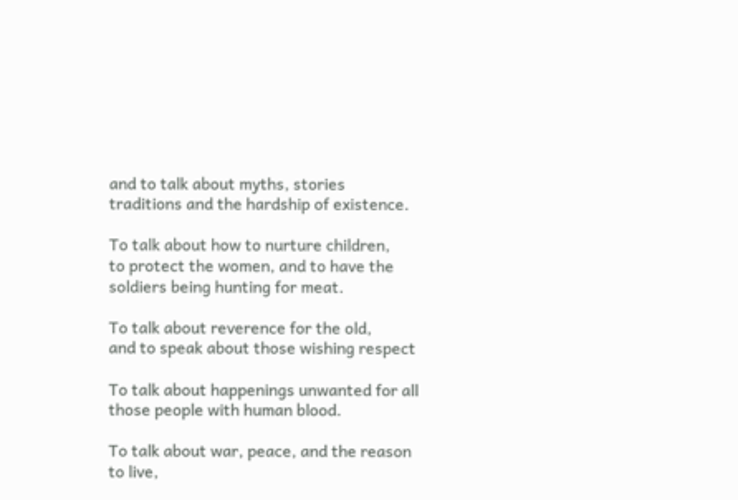and to talk about myths, stories
traditions and the hardship of existence.

To talk about how to nurture children,
to protect the women, and to have the
soldiers being hunting for meat.

To talk about reverence for the old,
and to speak about those wishing respect

To talk about happenings unwanted for all
those people with human blood.

To talk about war, peace, and the reason
to live,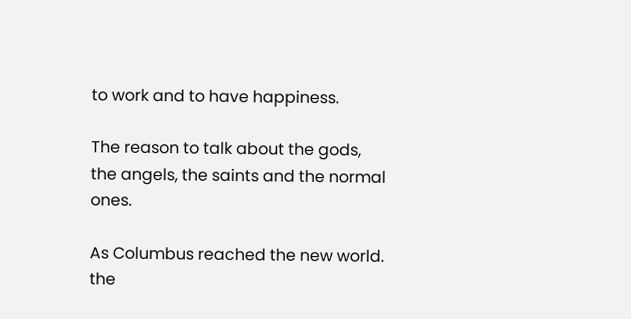to work and to have happiness.

The reason to talk about the gods,
the angels, the saints and the normal ones.

As Columbus reached the new world.
the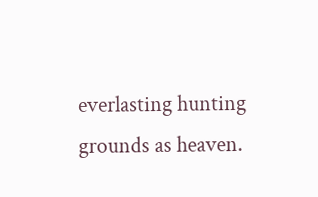everlasting hunting grounds as heaven.